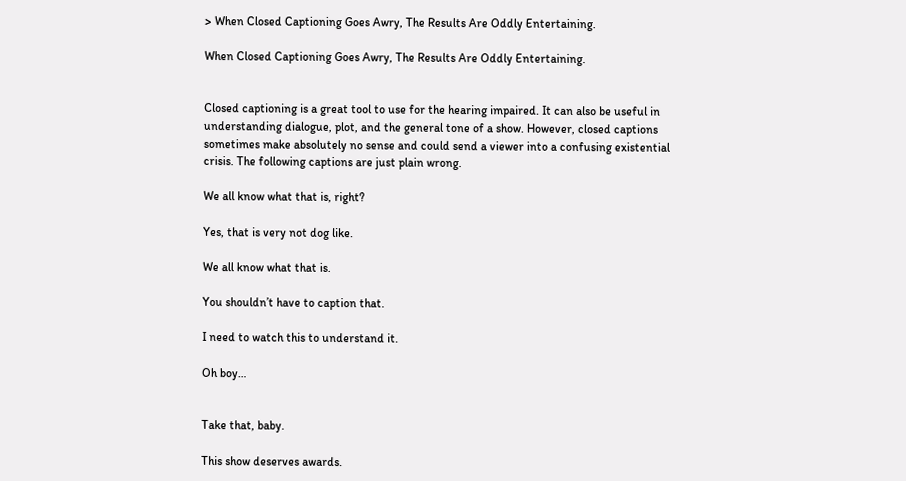> When Closed Captioning Goes Awry, The Results Are Oddly Entertaining.

When Closed Captioning Goes Awry, The Results Are Oddly Entertaining.


Closed captioning is a great tool to use for the hearing impaired. It can also be useful in understanding dialogue, plot, and the general tone of a show. However, closed captions sometimes make absolutely no sense and could send a viewer into a confusing existential crisis. The following captions are just plain wrong.

We all know what that is, right?

Yes, that is very not dog like.

We all know what that is.

You shouldn’t have to caption that.

I need to watch this to understand it.

Oh boy…


Take that, baby.

This show deserves awards.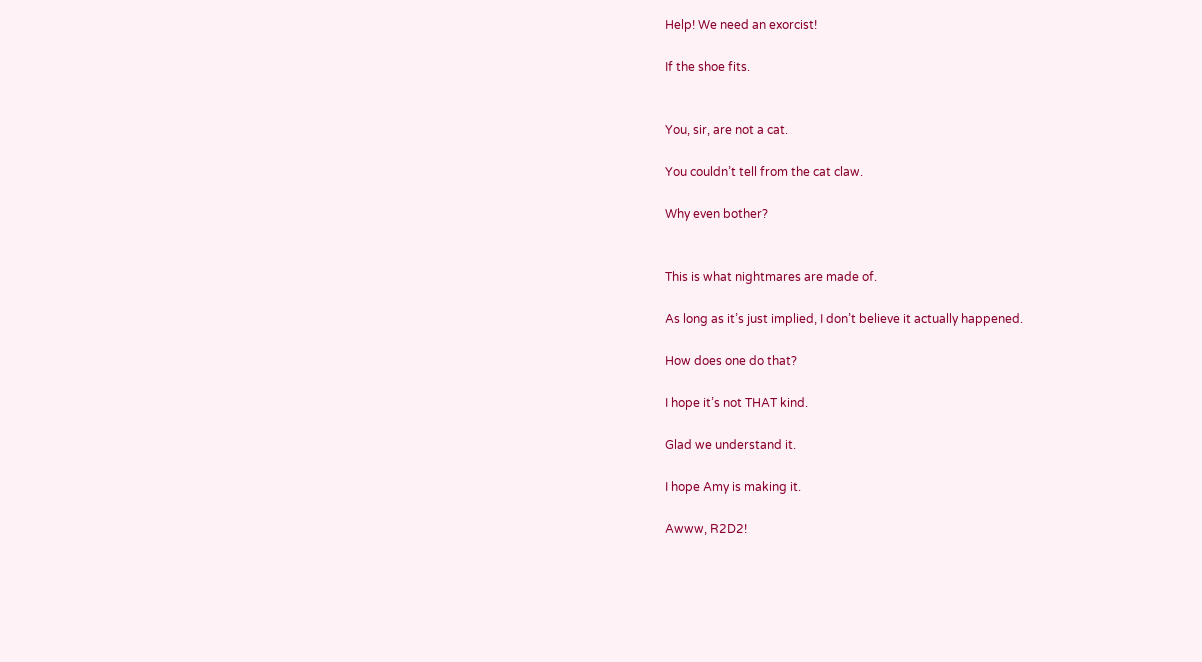Help! We need an exorcist!

If the shoe fits.


You, sir, are not a cat.

You couldn’t tell from the cat claw.

Why even bother?


This is what nightmares are made of.

As long as it’s just implied, I don’t believe it actually happened.

How does one do that?

I hope it’s not THAT kind.

Glad we understand it.

I hope Amy is making it.

Awww, R2D2!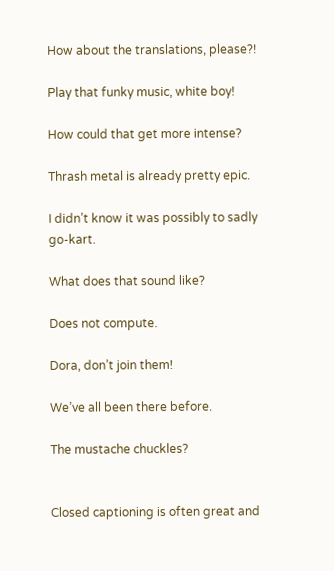How about the translations, please?!

Play that funky music, white boy!

How could that get more intense?

Thrash metal is already pretty epic.

I didn’t know it was possibly to sadly go-kart.

What does that sound like?

Does not compute.

Dora, don’t join them!

We’ve all been there before.

The mustache chuckles?


Closed captioning is often great and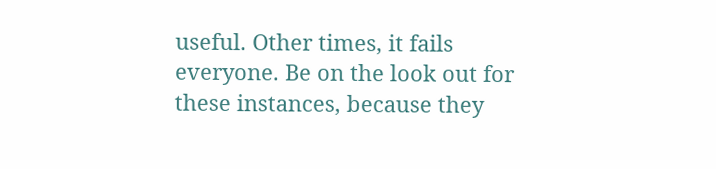useful. Other times, it fails everyone. Be on the look out for these instances, because they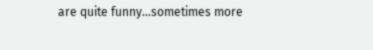are quite funny…sometimes more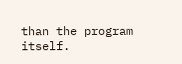than the program itself.